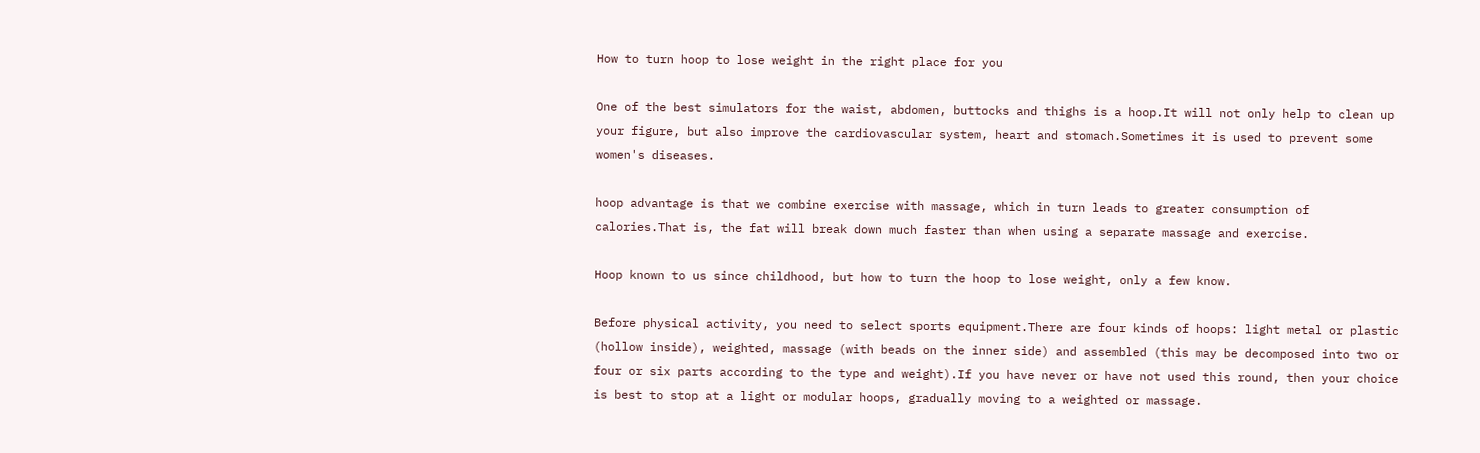How to turn hoop to lose weight in the right place for you

One of the best simulators for the waist, abdomen, buttocks and thighs is a hoop.It will not only help to clean up your figure, but also improve the cardiovascular system, heart and stomach.Sometimes it is used to prevent some women's diseases.

hoop advantage is that we combine exercise with massage, which in turn leads to greater consumption of calories.That is, the fat will break down much faster than when using a separate massage and exercise.

Hoop known to us since childhood, but how to turn the hoop to lose weight, only a few know.

Before physical activity, you need to select sports equipment.There are four kinds of hoops: light metal or plastic (hollow inside), weighted, massage (with beads on the inner side) and assembled (this may be decomposed into two or four or six parts according to the type and weight).If you have never or have not used this round, then your choice is best to stop at a light or modular hoops, gradually moving to a weighted or massage.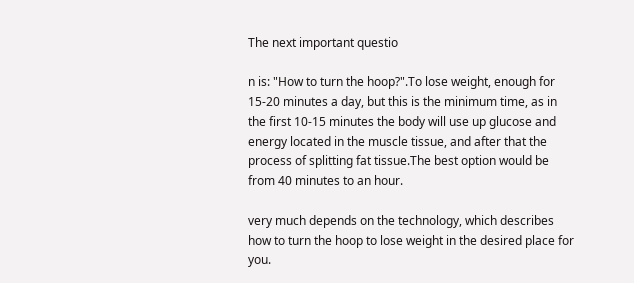The next important questio

n is: "How to turn the hoop?".To lose weight, enough for 15-20 minutes a day, but this is the minimum time, as in the first 10-15 minutes the body will use up glucose and energy located in the muscle tissue, and after that the process of splitting fat tissue.The best option would be from 40 minutes to an hour.

very much depends on the technology, which describes how to turn the hoop to lose weight in the desired place for you.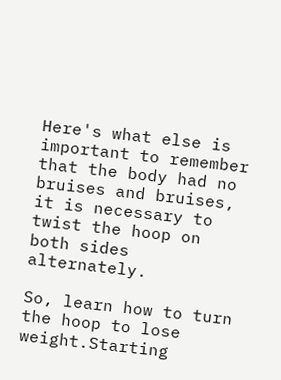Here's what else is important to remember that the body had no bruises and bruises, it is necessary to twist the hoop on both sides alternately.

So, learn how to turn the hoop to lose weight.Starting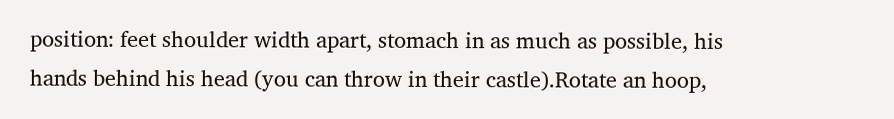position: feet shoulder width apart, stomach in as much as possible, his hands behind his head (you can throw in their castle).Rotate an hoop,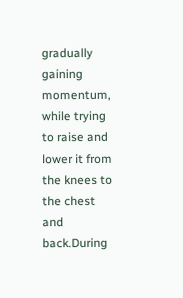gradually gaining momentum, while trying to raise and lower it from the knees to the chest and back.During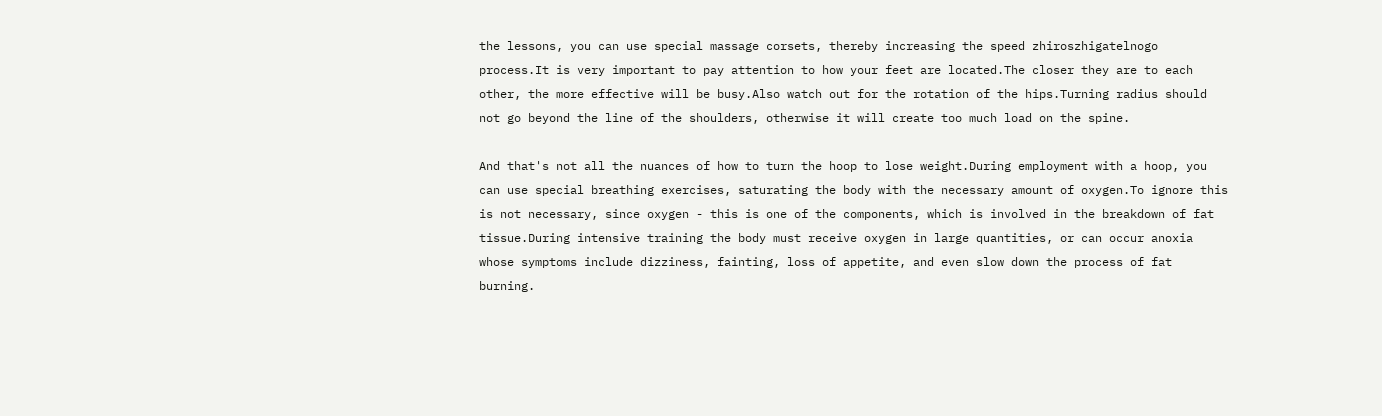the lessons, you can use special massage corsets, thereby increasing the speed zhiroszhigatelnogo process.It is very important to pay attention to how your feet are located.The closer they are to each other, the more effective will be busy.Also watch out for the rotation of the hips.Turning radius should not go beyond the line of the shoulders, otherwise it will create too much load on the spine.

And that's not all the nuances of how to turn the hoop to lose weight.During employment with a hoop, you can use special breathing exercises, saturating the body with the necessary amount of oxygen.To ignore this is not necessary, since oxygen - this is one of the components, which is involved in the breakdown of fat tissue.During intensive training the body must receive oxygen in large quantities, or can occur anoxia whose symptoms include dizziness, fainting, loss of appetite, and even slow down the process of fat burning.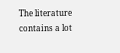The literature contains a lot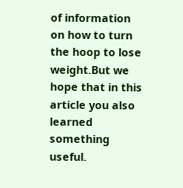of information on how to turn the hoop to lose weight.But we hope that in this article you also learned something useful.